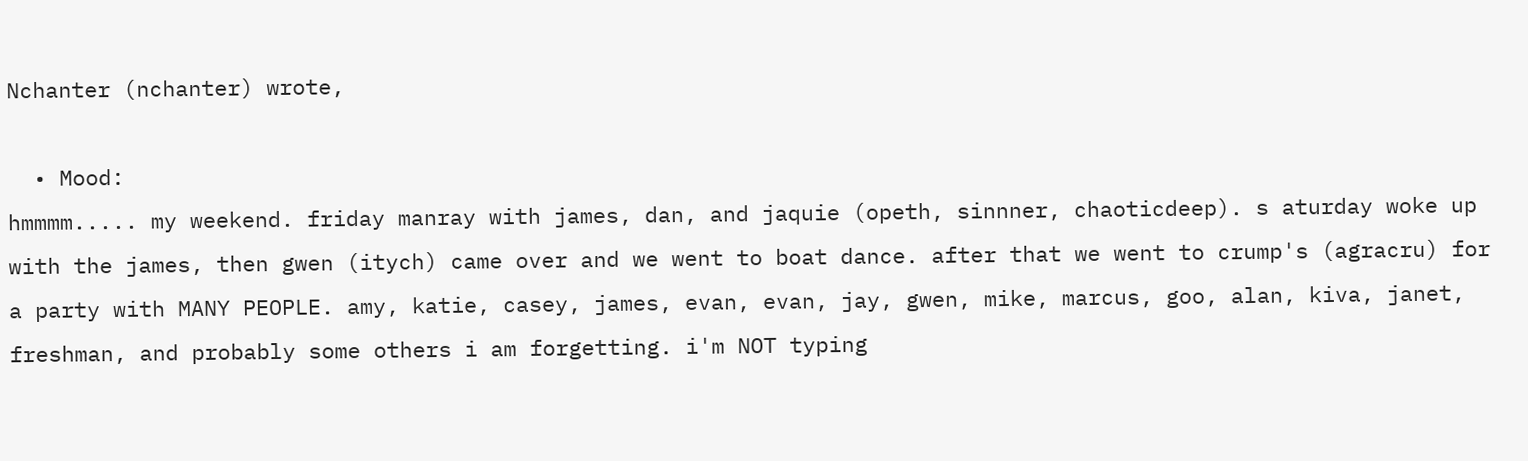Nchanter (nchanter) wrote,

  • Mood:
hmmmm..... my weekend. friday manray with james, dan, and jaquie (opeth, sinnner, chaoticdeep). s aturday woke up with the james, then gwen (itych) came over and we went to boat dance. after that we went to crump's (agracru) for a party with MANY PEOPLE. amy, katie, casey, james, evan, evan, jay, gwen, mike, marcus, goo, alan, kiva, janet, freshman, and probably some others i am forgetting. i'm NOT typing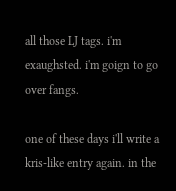all those LJ tags. i'm exaughsted. i'm goign to go over fangs.

one of these days i'll write a kris-like entry again. in the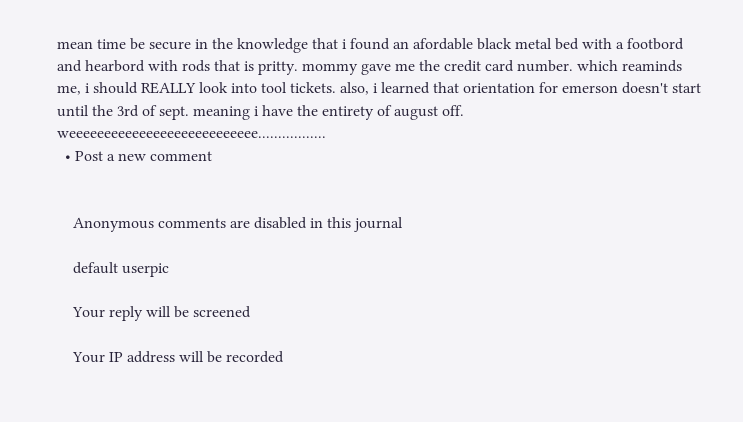mean time be secure in the knowledge that i found an afordable black metal bed with a footbord and hearbord with rods that is pritty. mommy gave me the credit card number. which reaminds me, i should REALLY look into tool tickets. also, i learned that orientation for emerson doesn't start until the 3rd of sept. meaning i have the entirety of august off. weeeeeeeeeeeeeeeeeeeeeeeeeee.................
  • Post a new comment


    Anonymous comments are disabled in this journal

    default userpic

    Your reply will be screened

    Your IP address will be recorded